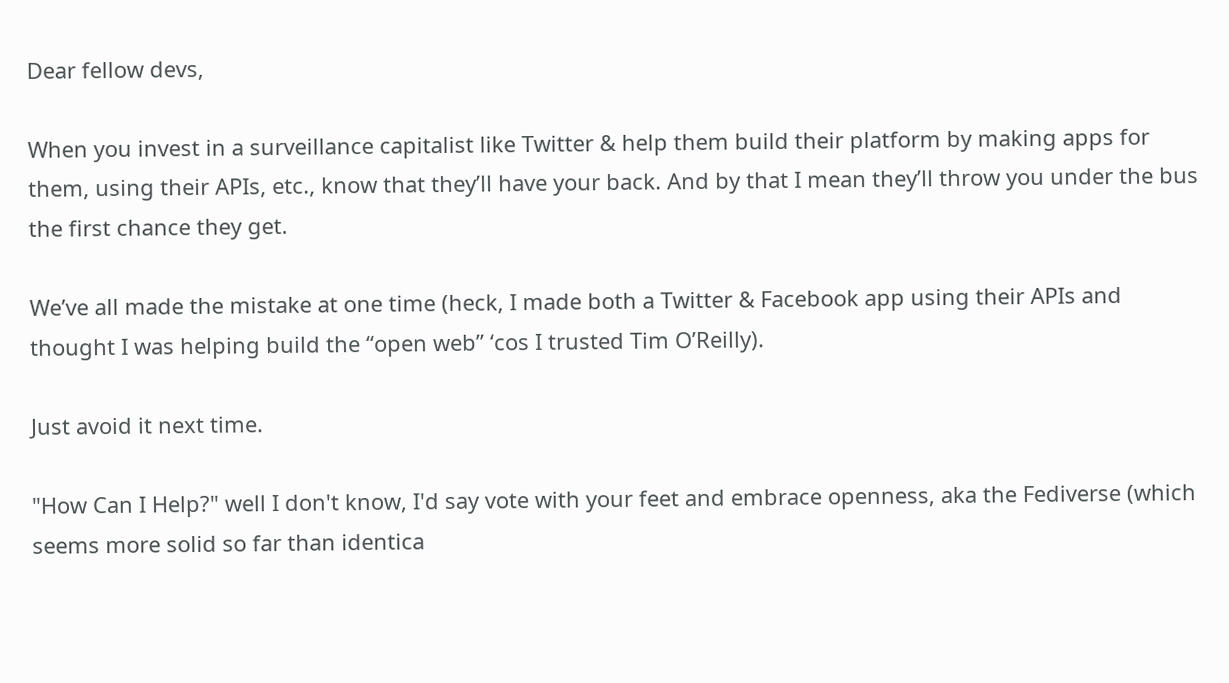Dear fellow devs,

When you invest in a surveillance capitalist like Twitter & help them build their platform by making apps for them, using their APIs, etc., know that they’ll have your back. And by that I mean they’ll throw you under the bus the first chance they get.

We’ve all made the mistake at one time (heck, I made both a Twitter & Facebook app using their APIs and thought I was helping build the “open web” ‘cos I trusted Tim O’Reilly).

Just avoid it next time.

"How Can I Help?" well I don't know, I'd say vote with your feet and embrace openness, aka the Fediverse (which seems more solid so far than identica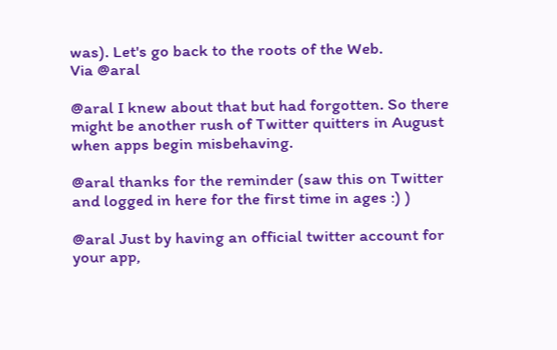was). Let's go back to the roots of the Web.
Via @aral

@aral I knew about that but had forgotten. So there might be another rush of Twitter quitters in August when apps begin misbehaving.

@aral thanks for the reminder (saw this on Twitter and logged in here for the first time in ages :) )

@aral Just by having an official twitter account for your app,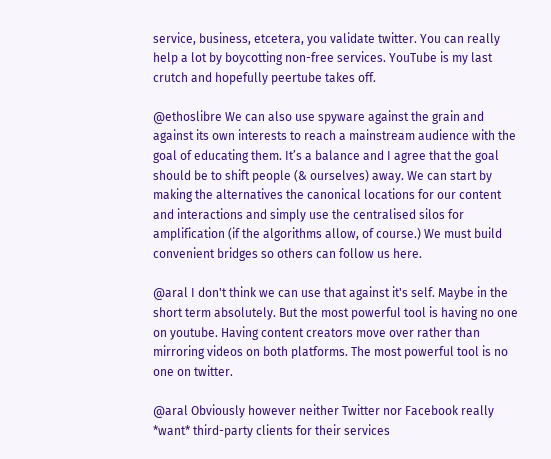service, business, etcetera, you validate twitter. You can really help a lot by boycotting non-free services. YouTube is my last crutch and hopefully peertube takes off.

@ethoslibre We can also use spyware against the grain and against its own interests to reach a mainstream audience with the goal of educating them. It’s a balance and I agree that the goal should be to shift people (& ourselves) away. We can start by making the alternatives the canonical locations for our content and interactions and simply use the centralised silos for amplification (if the algorithms allow, of course.) We must build convenient bridges so others can follow us here.

@aral I don't think we can use that against it's self. Maybe in the short term absolutely. But the most powerful tool is having no one on youtube. Having content creators move over rather than mirroring videos on both platforms. The most powerful tool is no one on twitter.

@aral Obviously however neither Twitter nor Facebook really *want* third-party clients for their services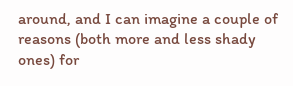around, and I can imagine a couple of reasons (both more and less shady ones) for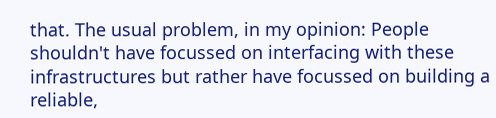that. The usual problem, in my opinion: People shouldn't have focussed on interfacing with these infrastructures but rather have focussed on building a reliable,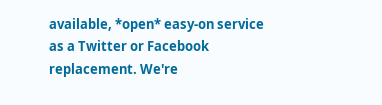available, *open* easy-on service as a Twitter or Facebook replacement. We're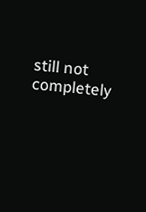still not completely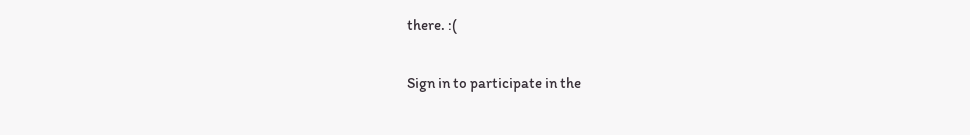there. :(

Sign in to participate in the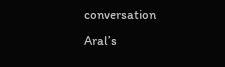conversation
Aral’s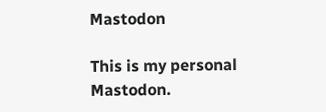Mastodon

This is my personal Mastodon.